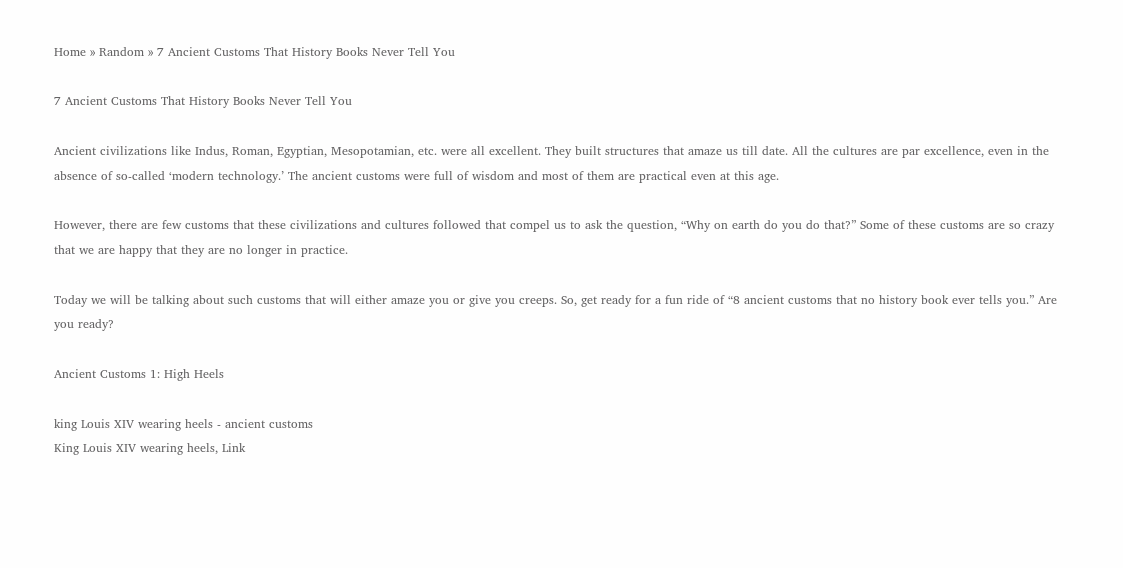Home » Random » 7 Ancient Customs That History Books Never Tell You

7 Ancient Customs That History Books Never Tell You

Ancient civilizations like Indus, Roman, Egyptian, Mesopotamian, etc. were all excellent. They built structures that amaze us till date. All the cultures are par excellence, even in the absence of so-called ‘modern technology.’ The ancient customs were full of wisdom and most of them are practical even at this age.

However, there are few customs that these civilizations and cultures followed that compel us to ask the question, “Why on earth do you do that?” Some of these customs are so crazy that we are happy that they are no longer in practice.

Today we will be talking about such customs that will either amaze you or give you creeps. So, get ready for a fun ride of “8 ancient customs that no history book ever tells you.” Are you ready?

Ancient Customs 1: High Heels

king Louis XIV wearing heels - ancient customs
King Louis XIV wearing heels, Link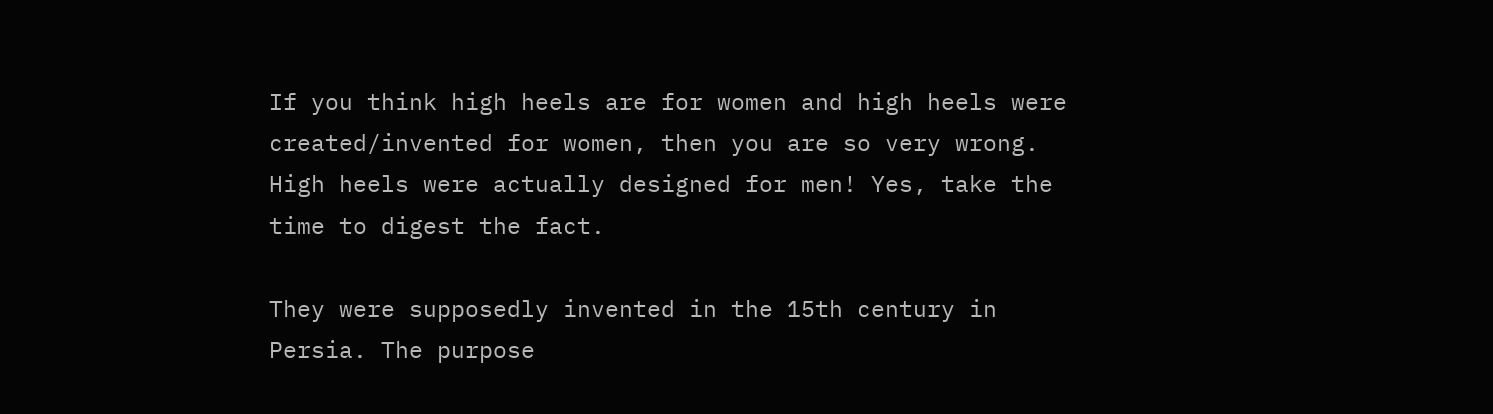If you think high heels are for women and high heels were created/invented for women, then you are so very wrong. High heels were actually designed for men! Yes, take the time to digest the fact.

They were supposedly invented in the 15th century in Persia. The purpose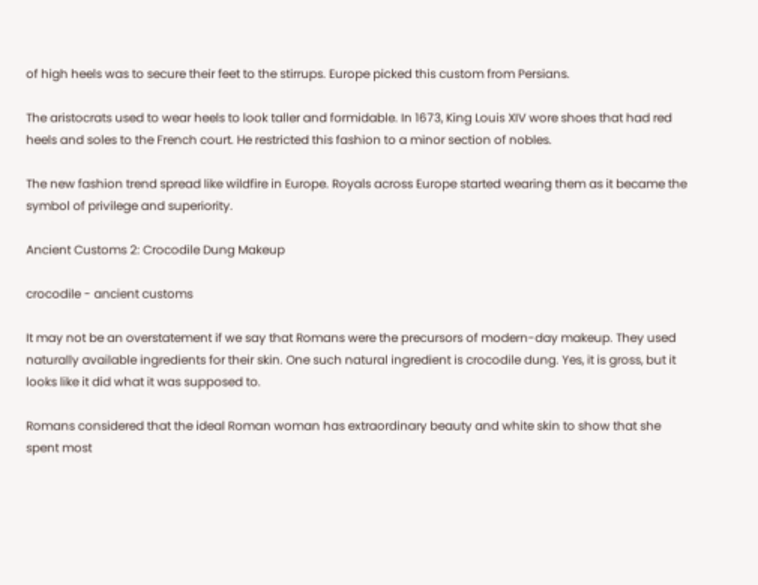of high heels was to secure their feet to the stirrups. Europe picked this custom from Persians.

The aristocrats used to wear heels to look taller and formidable. In 1673, King Louis XIV wore shoes that had red heels and soles to the French court. He restricted this fashion to a minor section of nobles.

The new fashion trend spread like wildfire in Europe. Royals across Europe started wearing them as it became the symbol of privilege and superiority.

Ancient Customs 2: Crocodile Dung Makeup

crocodile - ancient customs

It may not be an overstatement if we say that Romans were the precursors of modern-day makeup. They used naturally available ingredients for their skin. One such natural ingredient is crocodile dung. Yes, it is gross, but it looks like it did what it was supposed to.

Romans considered that the ideal Roman woman has extraordinary beauty and white skin to show that she spent most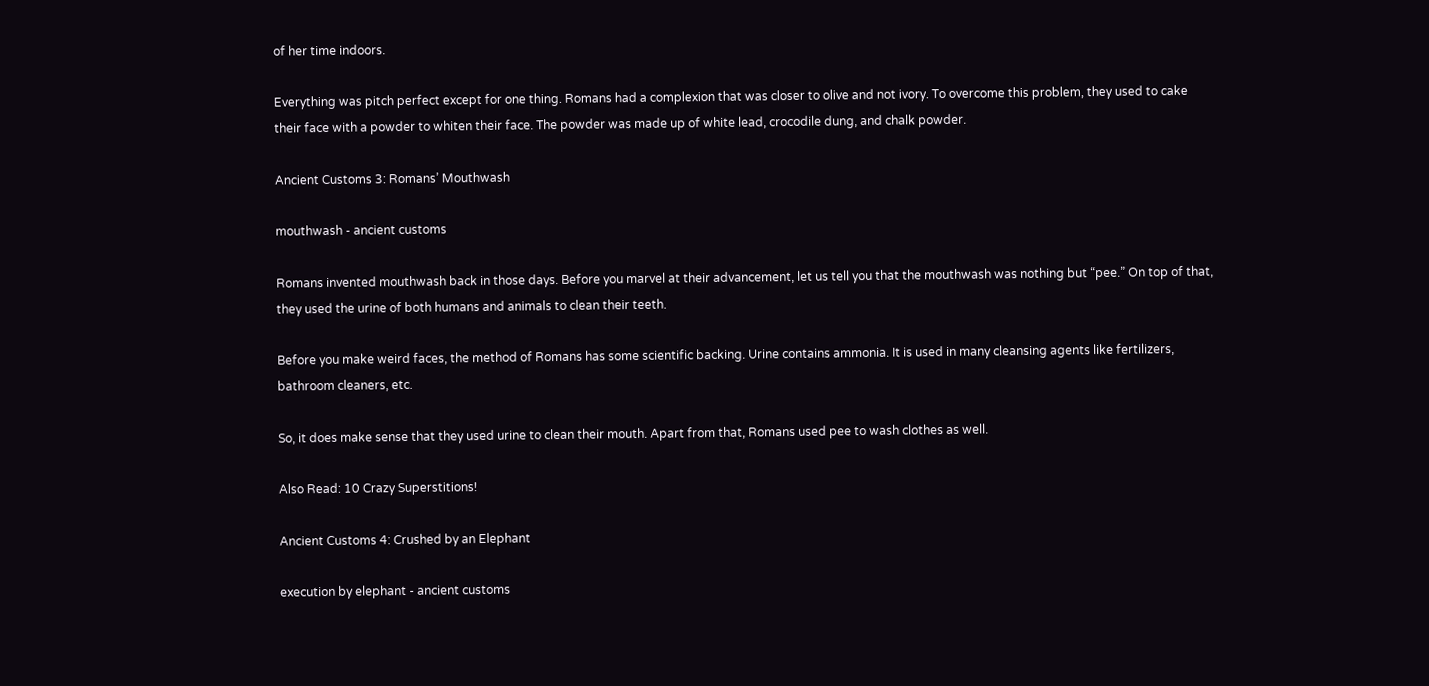of her time indoors.

Everything was pitch perfect except for one thing. Romans had a complexion that was closer to olive and not ivory. To overcome this problem, they used to cake their face with a powder to whiten their face. The powder was made up of white lead, crocodile dung, and chalk powder.

Ancient Customs 3: Romans’ Mouthwash

mouthwash - ancient customs

Romans invented mouthwash back in those days. Before you marvel at their advancement, let us tell you that the mouthwash was nothing but “pee.” On top of that, they used the urine of both humans and animals to clean their teeth.

Before you make weird faces, the method of Romans has some scientific backing. Urine contains ammonia. It is used in many cleansing agents like fertilizers, bathroom cleaners, etc.

So, it does make sense that they used urine to clean their mouth. Apart from that, Romans used pee to wash clothes as well.

Also Read: 10 Crazy Superstitions!

Ancient Customs 4: Crushed by an Elephant

execution by elephant - ancient customs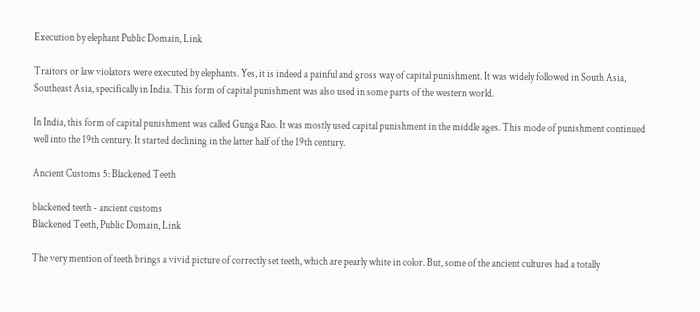Execution by elephant Public Domain, Link

Traitors or law violators were executed by elephants. Yes, it is indeed a painful and gross way of capital punishment. It was widely followed in South Asia, Southeast Asia, specifically in India. This form of capital punishment was also used in some parts of the western world.

In India, this form of capital punishment was called Gunga Rao. It was mostly used capital punishment in the middle ages. This mode of punishment continued well into the 19th century. It started declining in the latter half of the 19th century.

Ancient Customs 5: Blackened Teeth

blackened teeth - ancient customs
Blackened Teeth, Public Domain, Link

The very mention of teeth brings a vivid picture of correctly set teeth, which are pearly white in color. But, some of the ancient cultures had a totally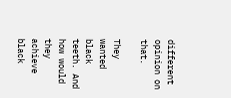different opinion on that.

They wanted black teeth. And how would they achieve black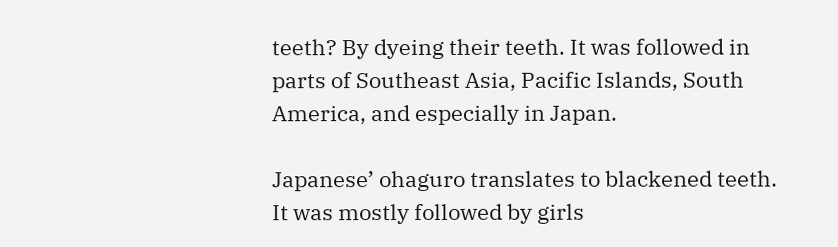teeth? By dyeing their teeth. It was followed in parts of Southeast Asia, Pacific Islands, South America, and especially in Japan.

Japanese’ ohaguro translates to blackened teeth. It was mostly followed by girls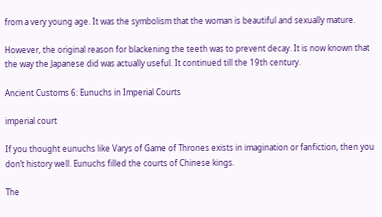from a very young age. It was the symbolism that the woman is beautiful and sexually mature.

However, the original reason for blackening the teeth was to prevent decay. It is now known that the way the Japanese did was actually useful. It continued till the 19th century.

Ancient Customs 6: Eunuchs in Imperial Courts

imperial court

If you thought eunuchs like Varys of Game of Thrones exists in imagination or fanfiction, then you don’t history well. Eunuchs filled the courts of Chinese kings.

The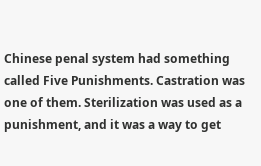Chinese penal system had something called Five Punishments. Castration was one of them. Sterilization was used as a punishment, and it was a way to get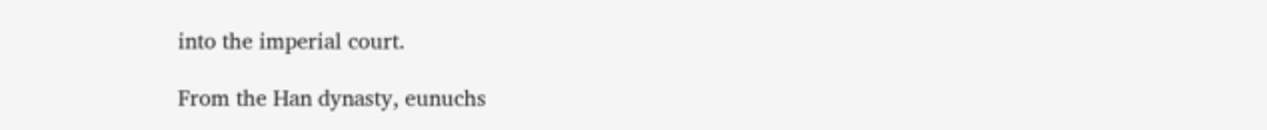into the imperial court.

From the Han dynasty, eunuchs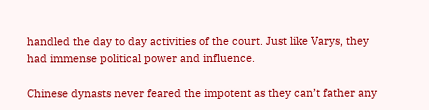handled the day to day activities of the court. Just like Varys, they had immense political power and influence.

Chinese dynasts never feared the impotent as they can’t father any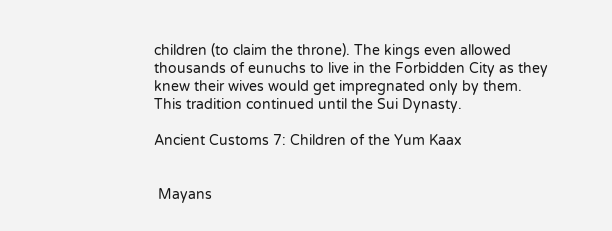children (to claim the throne). The kings even allowed thousands of eunuchs to live in the Forbidden City as they knew their wives would get impregnated only by them. This tradition continued until the Sui Dynasty.

Ancient Customs 7: Children of the Yum Kaax


 Mayans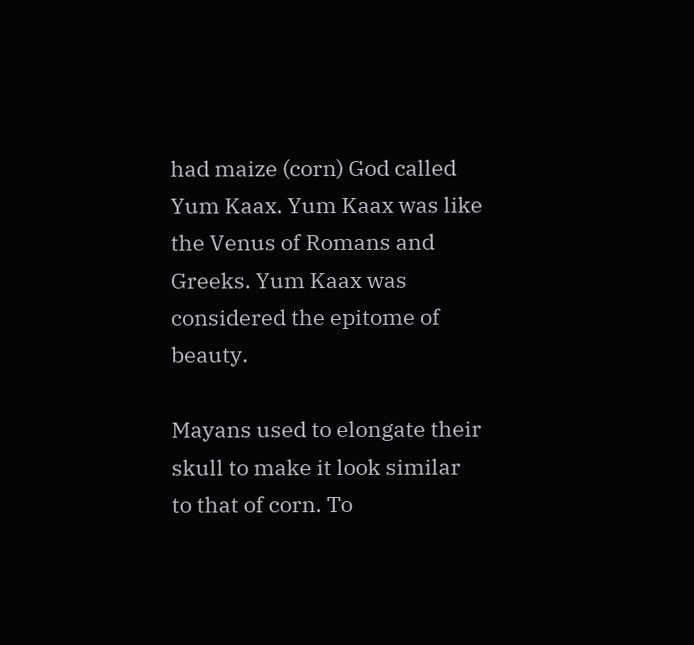had maize (corn) God called Yum Kaax. Yum Kaax was like the Venus of Romans and Greeks. Yum Kaax was considered the epitome of beauty.

Mayans used to elongate their skull to make it look similar to that of corn. To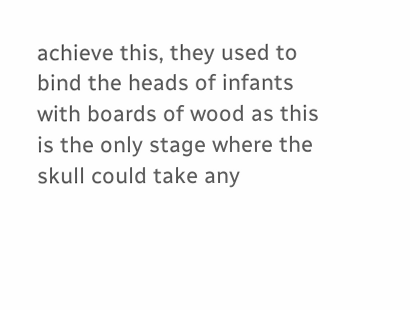achieve this, they used to bind the heads of infants with boards of wood as this is the only stage where the skull could take any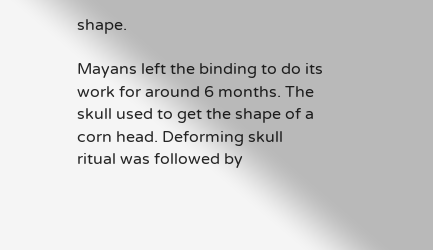shape.

Mayans left the binding to do its work for around 6 months. The skull used to get the shape of a corn head. Deforming skull ritual was followed by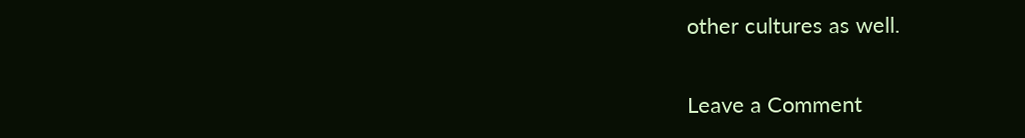other cultures as well.

Leave a Comment